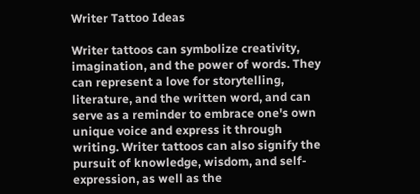Writer Tattoo Ideas

Writer tattoos can symbolize creativity, imagination, and the power of words. They can represent a love for storytelling, literature, and the written word, and can serve as a reminder to embrace one's own unique voice and express it through writing. Writer tattoos can also signify the pursuit of knowledge, wisdom, and self-expression, as well as the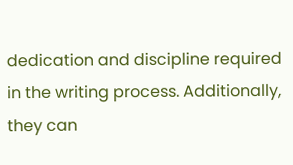dedication and discipline required in the writing process. Additionally, they can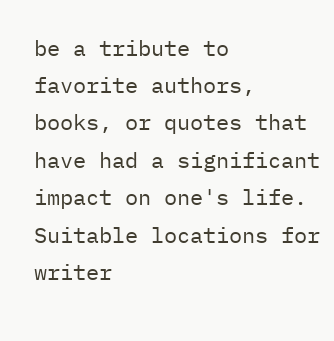be a tribute to favorite authors, books, or quotes that have had a significant impact on one's life. Suitable locations for writer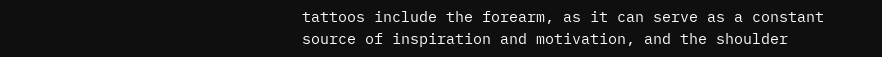tattoos include the forearm, as it can serve as a constant source of inspiration and motivation, and the shoulder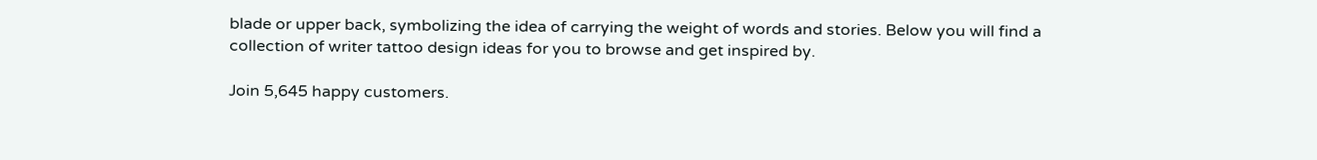blade or upper back, symbolizing the idea of carrying the weight of words and stories. Below you will find a collection of writer tattoo design ideas for you to browse and get inspired by.

Join 5,645 happy customers.